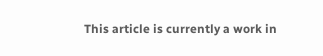This article is currently a work in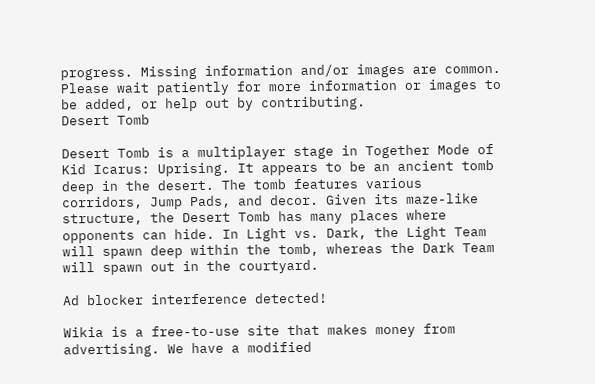progress. Missing information and/or images are common. Please wait patiently for more information or images to be added, or help out by contributing.
Desert Tomb

Desert Tomb is a multiplayer stage in Together Mode of Kid Icarus: Uprising. It appears to be an ancient tomb deep in the desert. The tomb features various corridors, Jump Pads, and decor. Given its maze-like structure, the Desert Tomb has many places where opponents can hide. In Light vs. Dark, the Light Team will spawn deep within the tomb, whereas the Dark Team will spawn out in the courtyard.

Ad blocker interference detected!

Wikia is a free-to-use site that makes money from advertising. We have a modified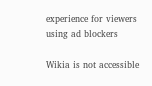experience for viewers using ad blockers

Wikia is not accessible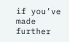if you’ve made further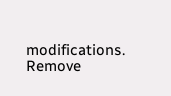modifications. Remove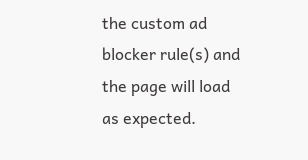the custom ad blocker rule(s) and the page will load as expected.